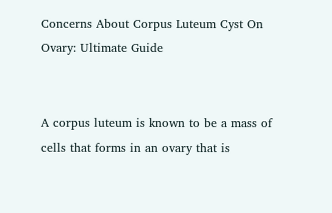Concerns About Corpus Luteum Cyst On Ovary: Ultimate Guide


A corpus luteum is known to be a mass of cells that forms in an ovary that is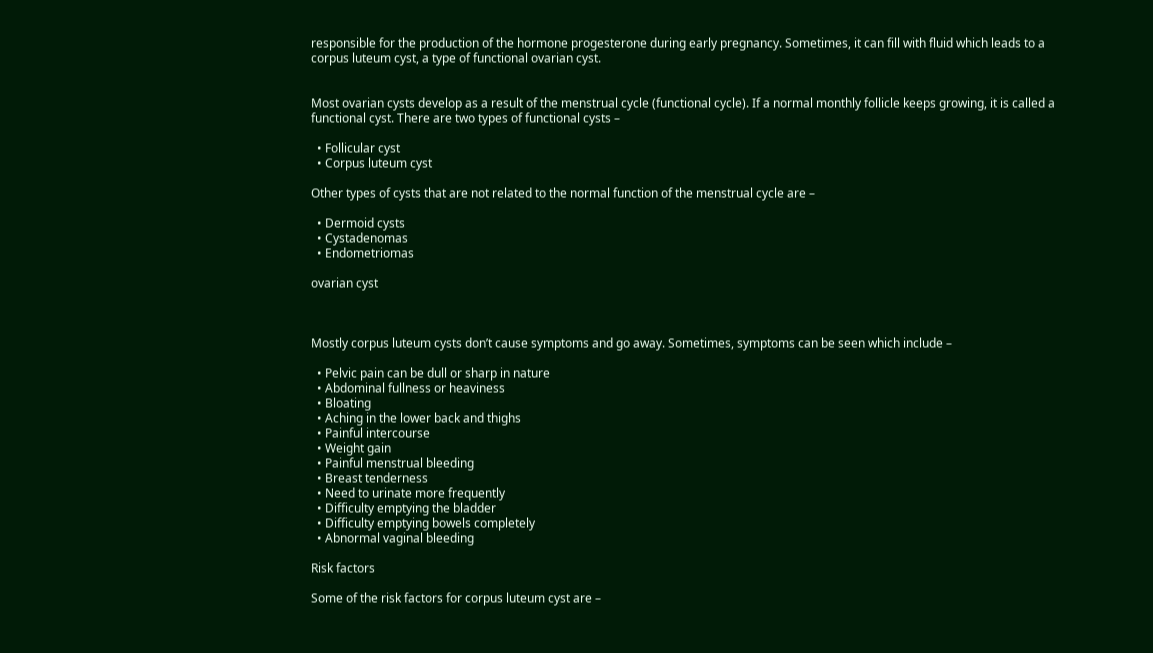responsible for the production of the hormone progesterone during early pregnancy. Sometimes, it can fill with fluid which leads to a corpus luteum cyst, a type of functional ovarian cyst.


Most ovarian cysts develop as a result of the menstrual cycle (functional cycle). If a normal monthly follicle keeps growing, it is called a functional cyst. There are two types of functional cysts –

  • Follicular cyst
  • Corpus luteum cyst

Other types of cysts that are not related to the normal function of the menstrual cycle are –

  • Dermoid cysts
  • Cystadenomas
  • Endometriomas

ovarian cyst



Mostly corpus luteum cysts don’t cause symptoms and go away. Sometimes, symptoms can be seen which include –

  • Pelvic pain can be dull or sharp in nature
  • Abdominal fullness or heaviness
  • Bloating
  • Aching in the lower back and thighs
  • Painful intercourse
  • Weight gain
  • Painful menstrual bleeding
  • Breast tenderness
  • Need to urinate more frequently
  • Difficulty emptying the bladder
  • Difficulty emptying bowels completely
  • Abnormal vaginal bleeding

Risk factors

Some of the risk factors for corpus luteum cyst are –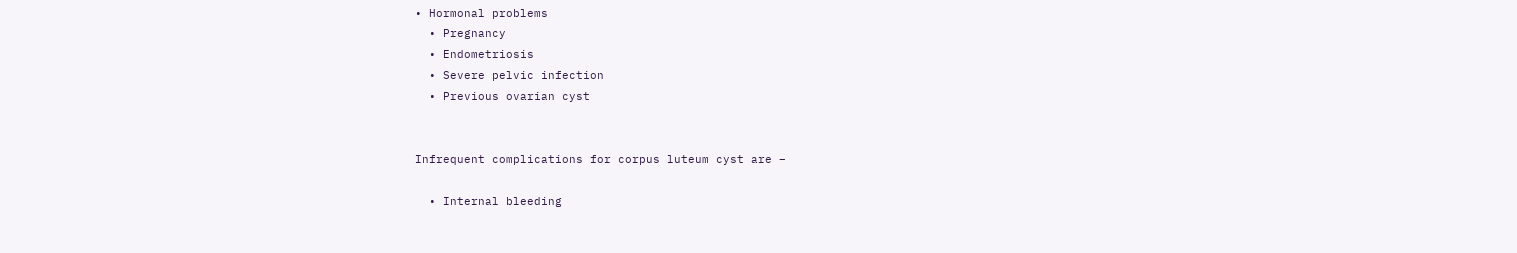• Hormonal problems
  • Pregnancy
  • Endometriosis
  • Severe pelvic infection
  • Previous ovarian cyst


Infrequent complications for corpus luteum cyst are –

  • Internal bleeding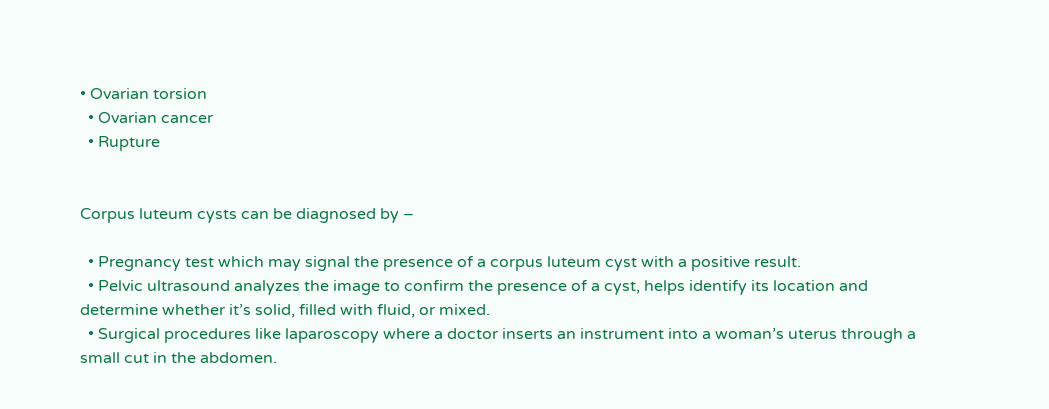• Ovarian torsion
  • Ovarian cancer
  • Rupture


Corpus luteum cysts can be diagnosed by –

  • Pregnancy test which may signal the presence of a corpus luteum cyst with a positive result.
  • Pelvic ultrasound analyzes the image to confirm the presence of a cyst, helps identify its location and determine whether it’s solid, filled with fluid, or mixed.
  • Surgical procedures like laparoscopy where a doctor inserts an instrument into a woman’s uterus through a small cut in the abdomen.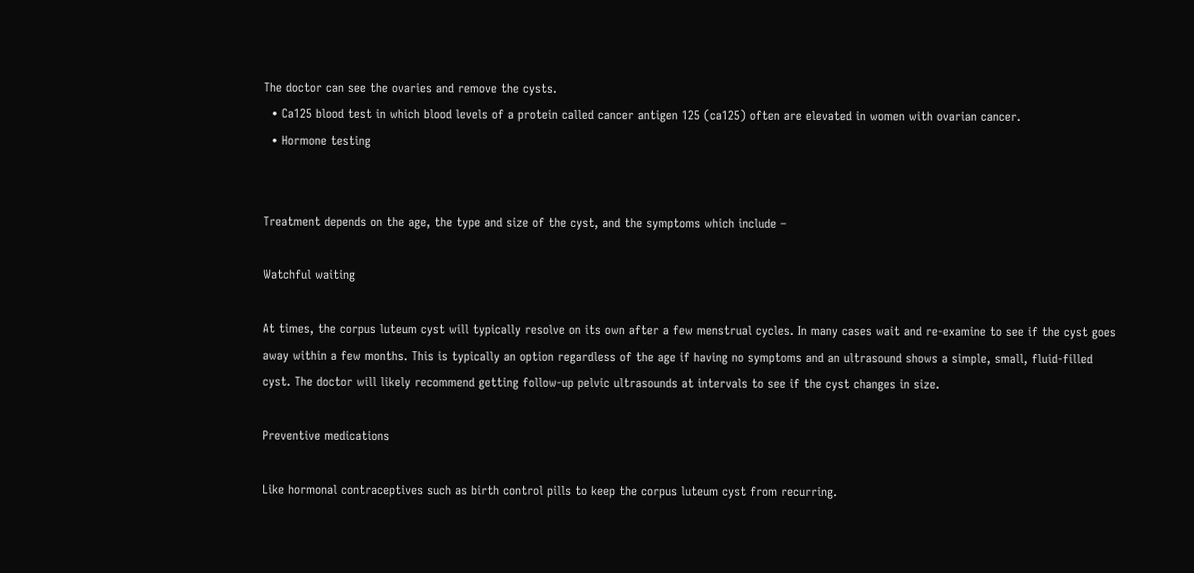The doctor can see the ovaries and remove the cysts.
  • Ca125 blood test in which blood levels of a protein called cancer antigen 125 (ca125) often are elevated in women with ovarian cancer.
  • Hormone testing


Treatment depends on the age, the type and size of the cyst, and the symptoms which include –

Watchful waiting

At times, the corpus luteum cyst will typically resolve on its own after a few menstrual cycles. In many cases wait and re-examine to see if the cyst goes away within a few months. This is typically an option regardless of the age if having no symptoms and an ultrasound shows a simple, small, fluid-filled cyst. The doctor will likely recommend getting follow-up pelvic ultrasounds at intervals to see if the cyst changes in size.

Preventive medications

Like hormonal contraceptives such as birth control pills to keep the corpus luteum cyst from recurring.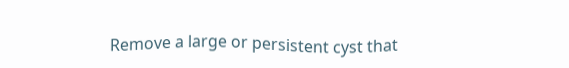Remove a large or persistent cyst that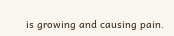is growing and causing pain.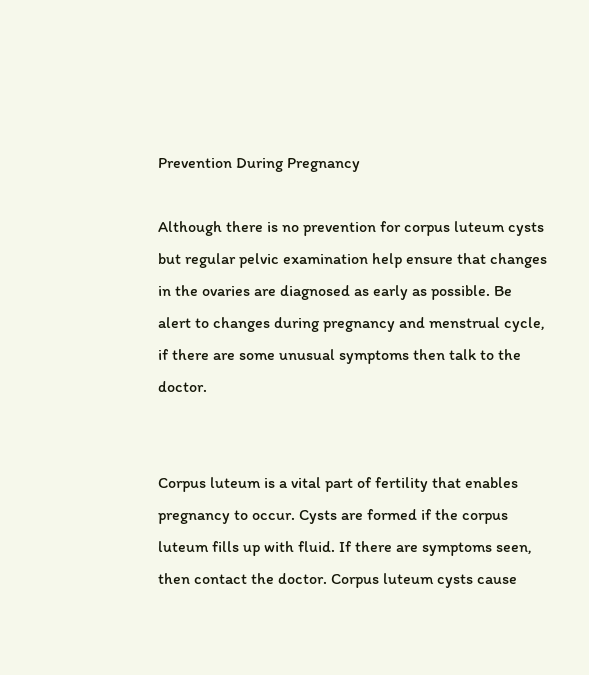Prevention During Pregnancy

Although there is no prevention for corpus luteum cysts but regular pelvic examination help ensure that changes in the ovaries are diagnosed as early as possible. Be alert to changes during pregnancy and menstrual cycle, if there are some unusual symptoms then talk to the doctor.


Corpus luteum is a vital part of fertility that enables pregnancy to occur. Cysts are formed if the corpus luteum fills up with fluid. If there are symptoms seen, then contact the doctor. Corpus luteum cysts cause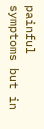painful symptoms but in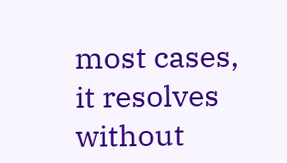most cases, it resolves without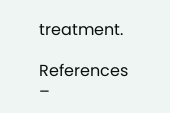treatment.

References –